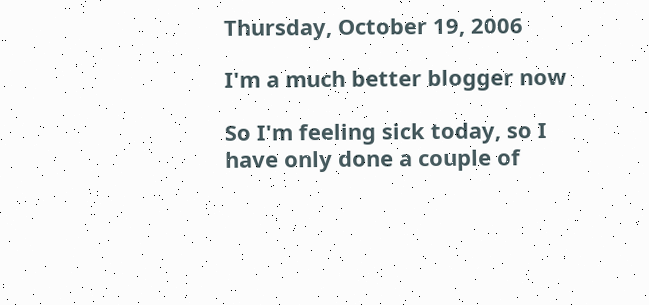Thursday, October 19, 2006

I'm a much better blogger now

So I'm feeling sick today, so I have only done a couple of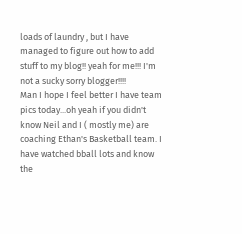loads of laundry , but I have managed to figure out how to add stuff to my blog!! yeah for me!!! I'm not a sucky sorry blogger!!!!
Man I hope I feel better I have team pics today...oh yeah if you didn't know Neil and I ( mostly me) are coaching Ethan's Basketball team. I have watched bball lots and know the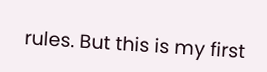rules. But this is my first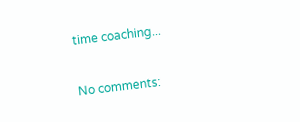time coaching...

No comments: